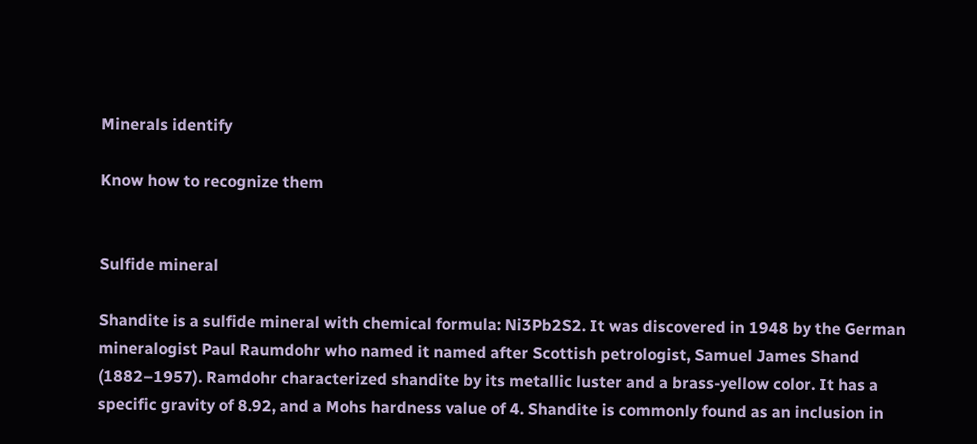Minerals identify

Know how to recognize them


Sulfide mineral

Shandite is a sulfide mineral with chemical formula: Ni3Pb2S2. It was discovered in 1948 by the German mineralogist Paul Raumdohr who named it named after Scottish petrologist, Samuel James Shand (1882–1957). Ramdohr characterized shandite by its metallic luster and a brass-yellow color. It has a specific gravity of 8.92, and a Mohs hardness value of 4. Shandite is commonly found as an inclusion in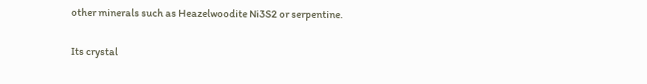other minerals such as Heazelwoodite Ni3S2 or serpentine.

Its crystal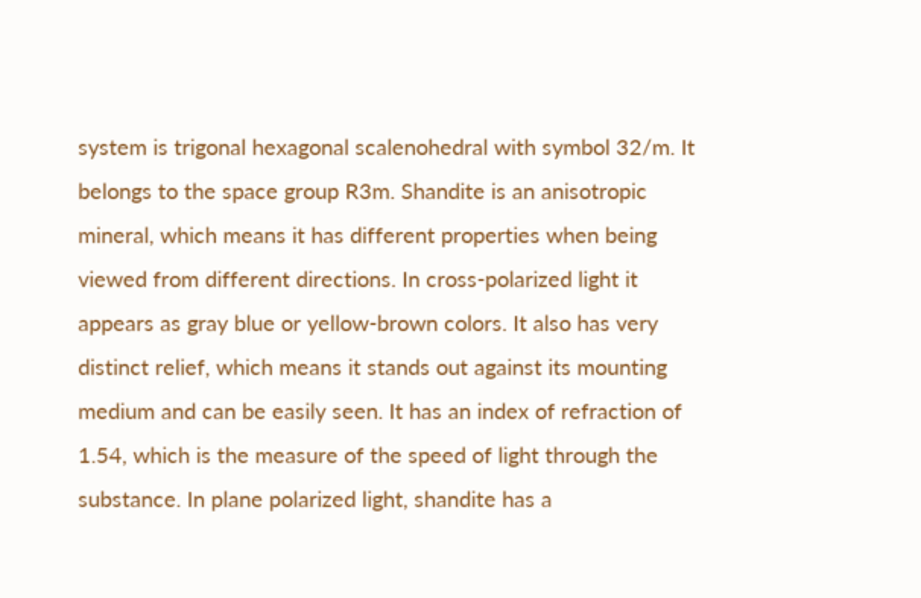system is trigonal hexagonal scalenohedral with symbol 32/m. It belongs to the space group R3m. Shandite is an anisotropic mineral, which means it has different properties when being viewed from different directions. In cross-polarized light it appears as gray blue or yellow-brown colors. It also has very distinct relief, which means it stands out against its mounting medium and can be easily seen. It has an index of refraction of 1.54, which is the measure of the speed of light through the substance. In plane polarized light, shandite has a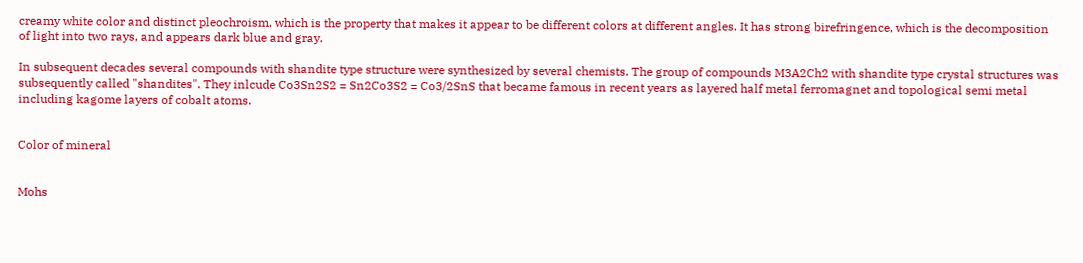creamy white color and distinct pleochroism, which is the property that makes it appear to be different colors at different angles. It has strong birefringence, which is the decomposition of light into two rays, and appears dark blue and gray.

In subsequent decades several compounds with shandite type structure were synthesized by several chemists. The group of compounds M3A2Ch2 with shandite type crystal structures was subsequently called "shandites". They inlcude Co3Sn2S2 = Sn2Co3S2 = Co3/2SnS that became famous in recent years as layered half metal ferromagnet and topological semi metal including kagome layers of cobalt atoms.


Color of mineral


Mohs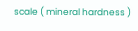scale ( mineral hardness )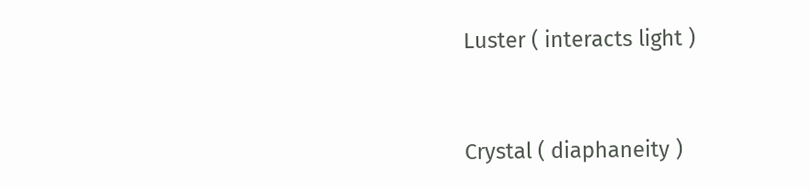Luster ( interacts light )


Crystal ( diaphaneity )